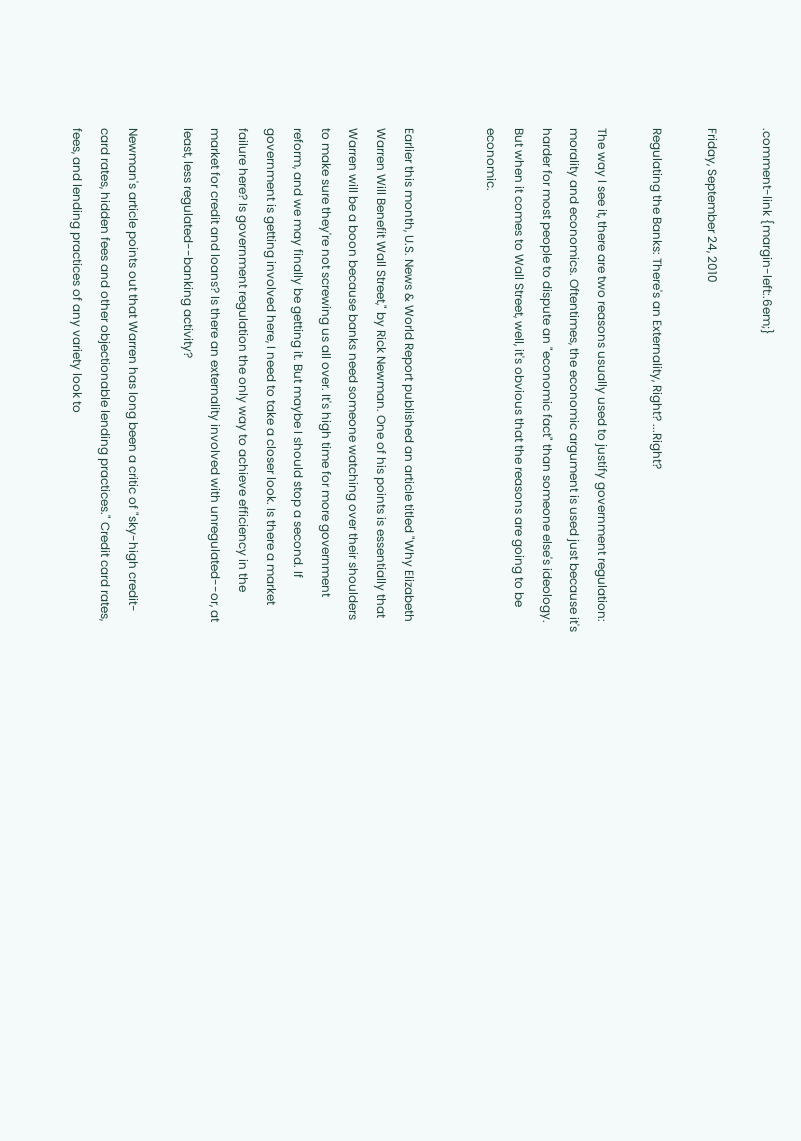.comment-link {margin-left:.6em;}

Friday, September 24, 2010

Regulating the Banks: There's an Externality, Right? ...Right?

The way I see it, there are two reasons usually used to justify government regulation: morality and economics. Oftentimes, the economic argument is used just because it's harder for most people to dispute an "economic fact" than someone else's ideology. But when it comes to Wall Street, well, it's obvious that the reasons are going to be economic.


Earlier this month, U.S. News & World Report published an article titled "Why Elizabeth Warren Will Benefit Wall Street," by Rick Newman. One of his points is essentially that Warren will be a boon because banks need someone watching over their shoulders to make sure they're not screwing us all over. It's high time for more government reform, and we may finally be getting it. But maybe I should stop a second. If government is getting involved here, I need to take a closer look. Is there a market failure here? Is government regulation the only way to achieve efficiency in the market for credit and loans? Is there an externality involved with unregulated--or, at least, less regulated--banking activity?

Newman's article points out that Warren has long been a critic of "sky-high credit-card rates, hidden fees and other objectionable lending practices." Credit card rates, fees, and lending practices of any variety look to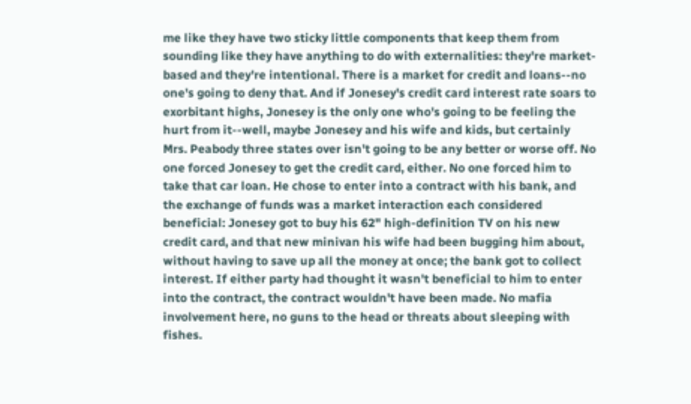me like they have two sticky little components that keep them from sounding like they have anything to do with externalities: they're market-based and they're intentional. There is a market for credit and loans--no one's going to deny that. And if Jonesey's credit card interest rate soars to exorbitant highs, Jonesey is the only one who's going to be feeling the hurt from it--well, maybe Jonesey and his wife and kids, but certainly Mrs. Peabody three states over isn't going to be any better or worse off. No one forced Jonesey to get the credit card, either. No one forced him to take that car loan. He chose to enter into a contract with his bank, and the exchange of funds was a market interaction each considered beneficial: Jonesey got to buy his 62" high-definition TV on his new credit card, and that new minivan his wife had been bugging him about, without having to save up all the money at once; the bank got to collect interest. If either party had thought it wasn't beneficial to him to enter into the contract, the contract wouldn't have been made. No mafia involvement here, no guns to the head or threats about sleeping with fishes.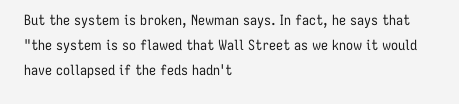But the system is broken, Newman says. In fact, he says that "the system is so flawed that Wall Street as we know it would have collapsed if the feds hadn't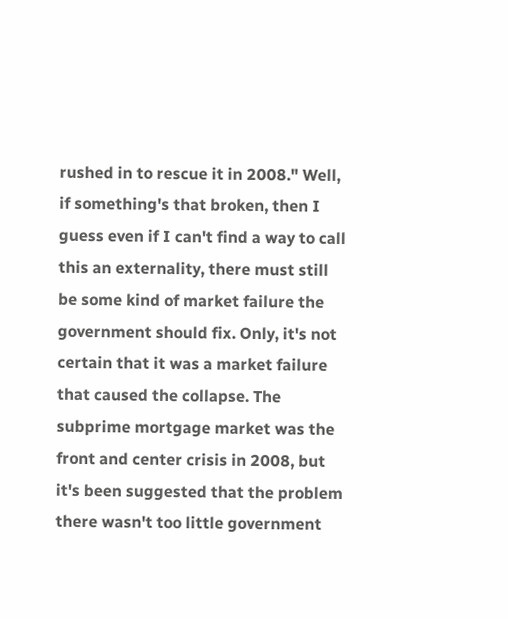rushed in to rescue it in 2008." Well, if something's that broken, then I guess even if I can't find a way to call this an externality, there must still be some kind of market failure the government should fix. Only, it's not certain that it was a market failure that caused the collapse. The subprime mortgage market was the front and center crisis in 2008, but it's been suggested that the problem there wasn't too little government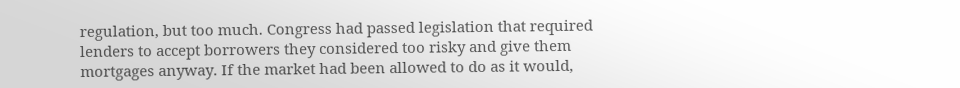regulation, but too much. Congress had passed legislation that required lenders to accept borrowers they considered too risky and give them mortgages anyway. If the market had been allowed to do as it would,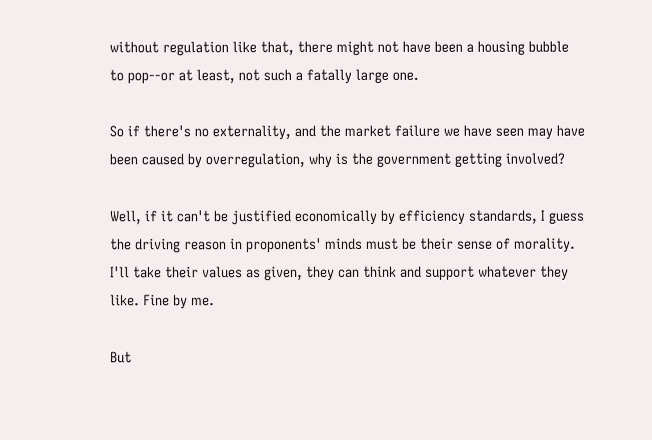without regulation like that, there might not have been a housing bubble to pop--or at least, not such a fatally large one.

So if there's no externality, and the market failure we have seen may have been caused by overregulation, why is the government getting involved?

Well, if it can't be justified economically by efficiency standards, I guess the driving reason in proponents' minds must be their sense of morality. I'll take their values as given, they can think and support whatever they like. Fine by me.

But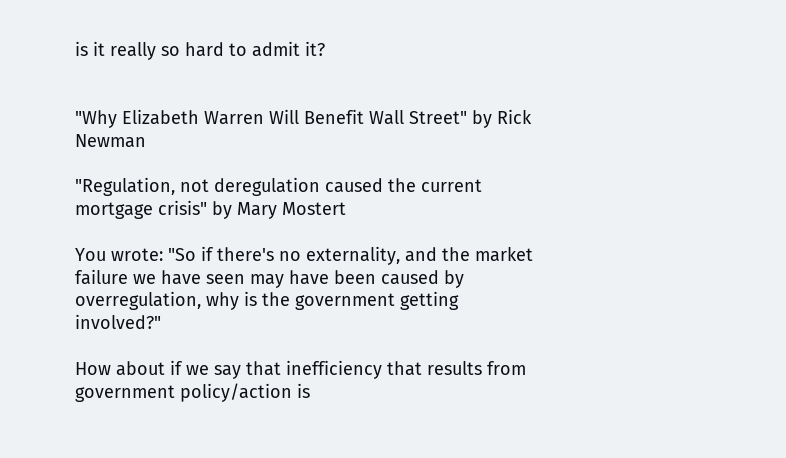is it really so hard to admit it?


"Why Elizabeth Warren Will Benefit Wall Street" by Rick Newman

"Regulation, not deregulation caused the current mortgage crisis" by Mary Mostert

You wrote: "So if there's no externality, and the market failure we have seen may have been caused by overregulation, why is the government getting involved?"

How about if we say that inefficiency that results from government policy/action is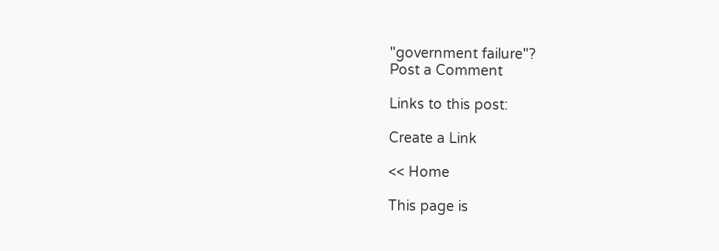"government failure"?
Post a Comment

Links to this post:

Create a Link

<< Home

This page is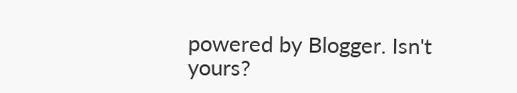powered by Blogger. Isn't yours?